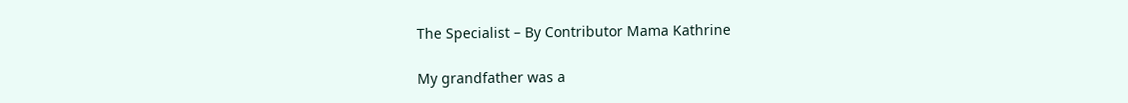The Specialist – By Contributor Mama Kathrine

My grandfather was a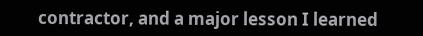contractor, and a major lesson I learned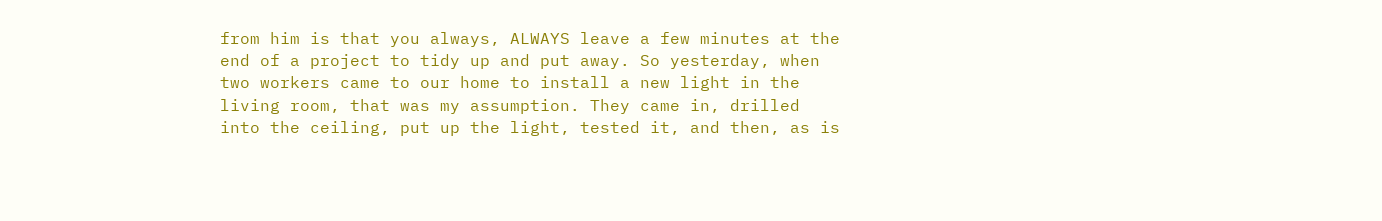from him is that you always, ALWAYS leave a few minutes at the end of a project to tidy up and put away. So yesterday, when two workers came to our home to install a new light in the living room, that was my assumption. They came in, drilled into the ceiling, put up the light, tested it, and then, as is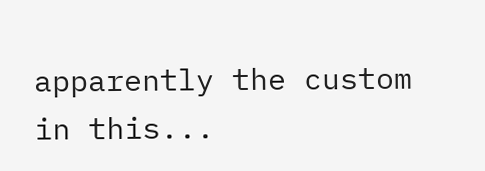apparently the custom in this...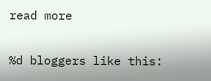read more

%d bloggers like this: